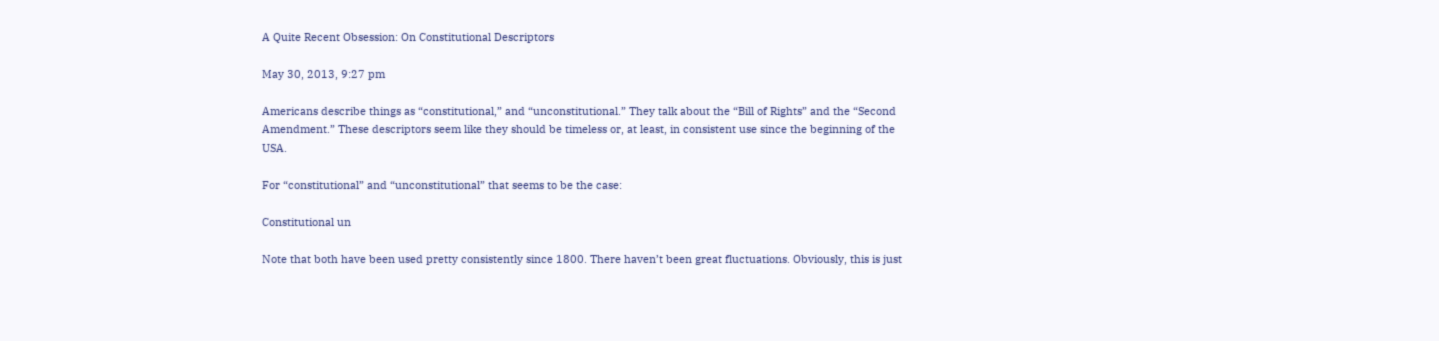A Quite Recent Obsession: On Constitutional Descriptors

May 30, 2013, 9:27 pm

Americans describe things as “constitutional,” and “unconstitutional.” They talk about the “Bill of Rights” and the “Second Amendment.” These descriptors seem like they should be timeless or, at least, in consistent use since the beginning of the USA.

For “constitutional” and “unconstitutional” that seems to be the case:

Constitutional un

Note that both have been used pretty consistently since 1800. There haven’t been great fluctuations. Obviously, this is just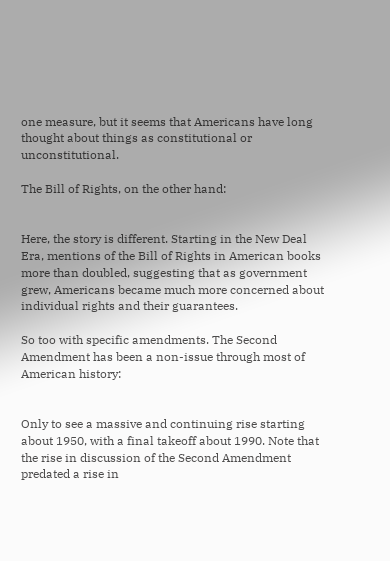one measure, but it seems that Americans have long thought about things as constitutional or unconstitutional.

The Bill of Rights, on the other hand:


Here, the story is different. Starting in the New Deal Era, mentions of the Bill of Rights in American books more than doubled, suggesting that as government grew, Americans became much more concerned about individual rights and their guarantees.

So too with specific amendments. The Second Amendment has been a non-issue through most of American history:


Only to see a massive and continuing rise starting about 1950, with a final takeoff about 1990. Note that the rise in discussion of the Second Amendment predated a rise in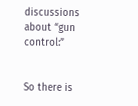discussions about “gun control:”


So there is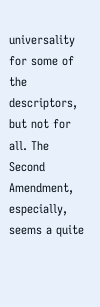universality for some of the descriptors, but not for all. The Second Amendment, especially, seems a quite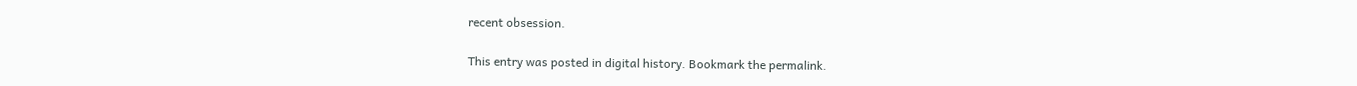recent obsession.

This entry was posted in digital history. Bookmark the permalink.